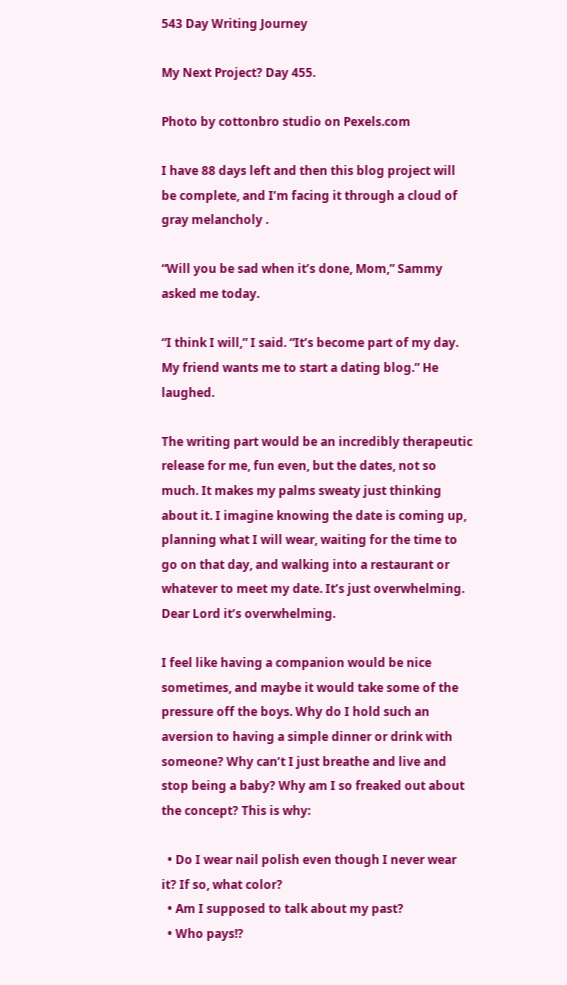543 Day Writing Journey

My Next Project? Day 455.

Photo by cottonbro studio on Pexels.com

I have 88 days left and then this blog project will be complete, and I’m facing it through a cloud of gray melancholy .

“Will you be sad when it’s done, Mom,” Sammy asked me today.

“I think I will,” I said. “It’s become part of my day. My friend wants me to start a dating blog.” He laughed.

The writing part would be an incredibly therapeutic release for me, fun even, but the dates, not so much. It makes my palms sweaty just thinking about it. I imagine knowing the date is coming up, planning what I will wear, waiting for the time to go on that day, and walking into a restaurant or whatever to meet my date. It’s just overwhelming. Dear Lord it’s overwhelming.

I feel like having a companion would be nice sometimes, and maybe it would take some of the pressure off the boys. Why do I hold such an aversion to having a simple dinner or drink with someone? Why can’t I just breathe and live and stop being a baby? Why am I so freaked out about the concept? This is why:

  • Do I wear nail polish even though I never wear it? If so, what color?
  • Am I supposed to talk about my past?
  • Who pays!?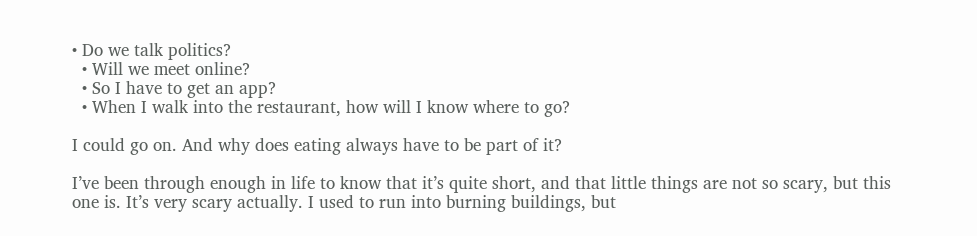• Do we talk politics?
  • Will we meet online?
  • So I have to get an app?
  • When I walk into the restaurant, how will I know where to go?

I could go on. And why does eating always have to be part of it?

I’ve been through enough in life to know that it’s quite short, and that little things are not so scary, but this one is. It’s very scary actually. I used to run into burning buildings, but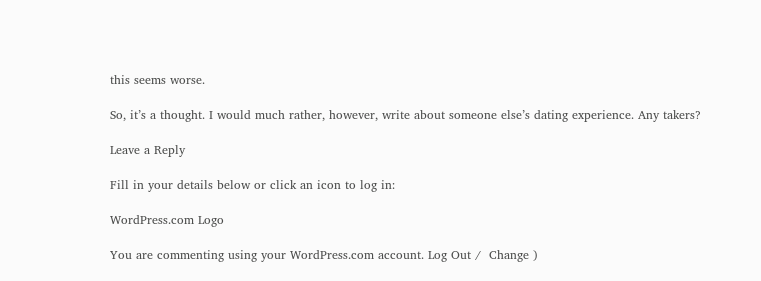this seems worse.

So, it’s a thought. I would much rather, however, write about someone else’s dating experience. Any takers?

Leave a Reply

Fill in your details below or click an icon to log in:

WordPress.com Logo

You are commenting using your WordPress.com account. Log Out /  Change )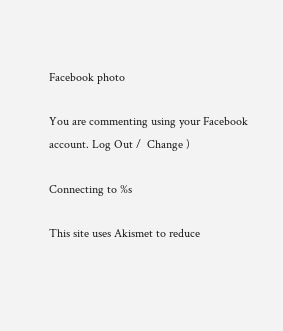Facebook photo

You are commenting using your Facebook account. Log Out /  Change )

Connecting to %s

This site uses Akismet to reduce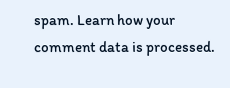spam. Learn how your comment data is processed.